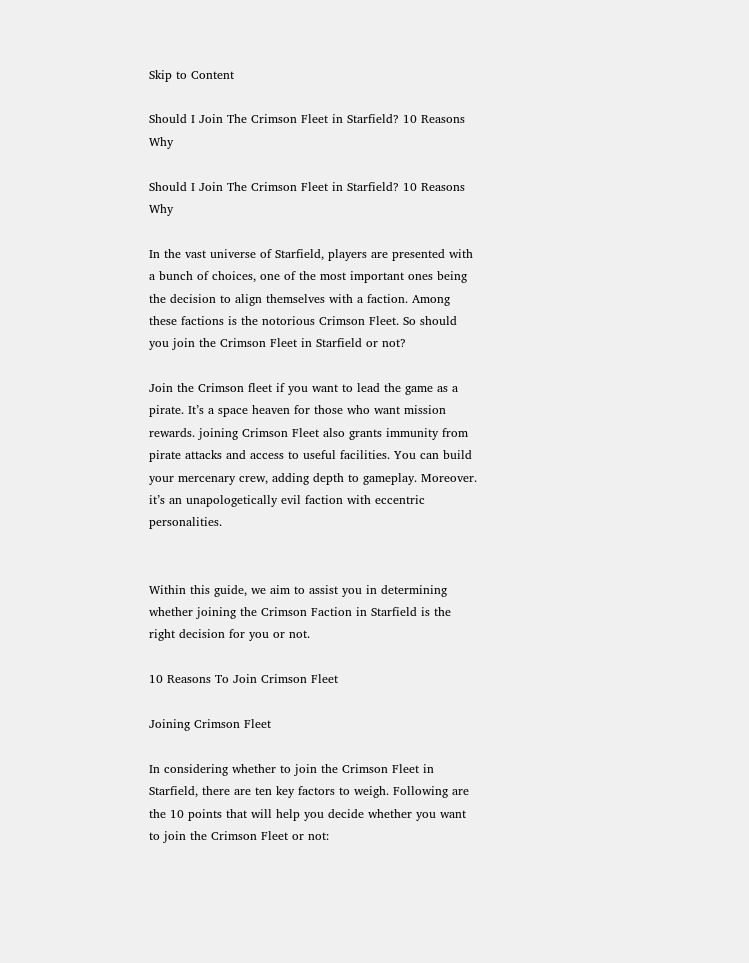Skip to Content

Should I Join The Crimson Fleet in Starfield? 10 Reasons Why

Should I Join The Crimson Fleet in Starfield? 10 Reasons Why

In the vast universe of Starfield, players are presented with a bunch of choices, one of the most important ones being the decision to align themselves with a faction. Among these factions is the notorious Crimson Fleet. So should you join the Crimson Fleet in Starfield or not?

Join the Crimson fleet if you want to lead the game as a pirate. It’s a space heaven for those who want mission rewards. joining Crimson Fleet also grants immunity from pirate attacks and access to useful facilities. You can build your mercenary crew, adding depth to gameplay. Moreover. it’s an unapologetically evil faction with eccentric personalities.


Within this guide, we aim to assist you in determining whether joining the Crimson Faction in Starfield is the right decision for you or not.

10 Reasons To Join Crimson Fleet

Joining Crimson Fleet

In considering whether to join the Crimson Fleet in Starfield, there are ten key factors to weigh. Following are the 10 points that will help you decide whether you want to join the Crimson Fleet or not: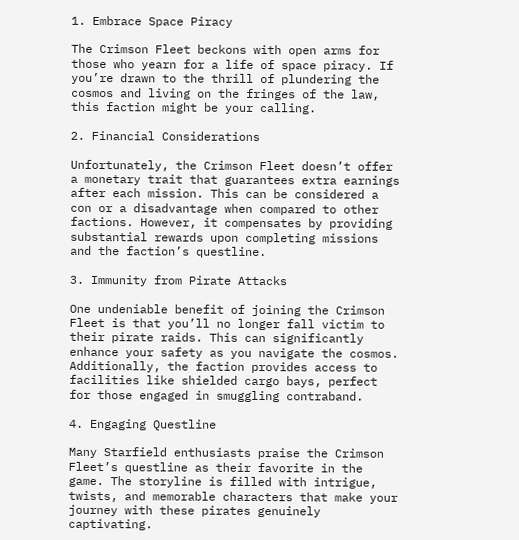1. Embrace Space Piracy

The Crimson Fleet beckons with open arms for those who yearn for a life of space piracy. If you’re drawn to the thrill of plundering the cosmos and living on the fringes of the law, this faction might be your calling.

2. Financial Considerations

Unfortunately, the Crimson Fleet doesn’t offer a monetary trait that guarantees extra earnings after each mission. This can be considered a con or a disadvantage when compared to other factions. However, it compensates by providing substantial rewards upon completing missions and the faction’s questline.

3. Immunity from Pirate Attacks

One undeniable benefit of joining the Crimson Fleet is that you’ll no longer fall victim to their pirate raids. This can significantly enhance your safety as you navigate the cosmos. Additionally, the faction provides access to facilities like shielded cargo bays, perfect for those engaged in smuggling contraband.

4. Engaging Questline

Many Starfield enthusiasts praise the Crimson Fleet’s questline as their favorite in the game. The storyline is filled with intrigue, twists, and memorable characters that make your journey with these pirates genuinely captivating.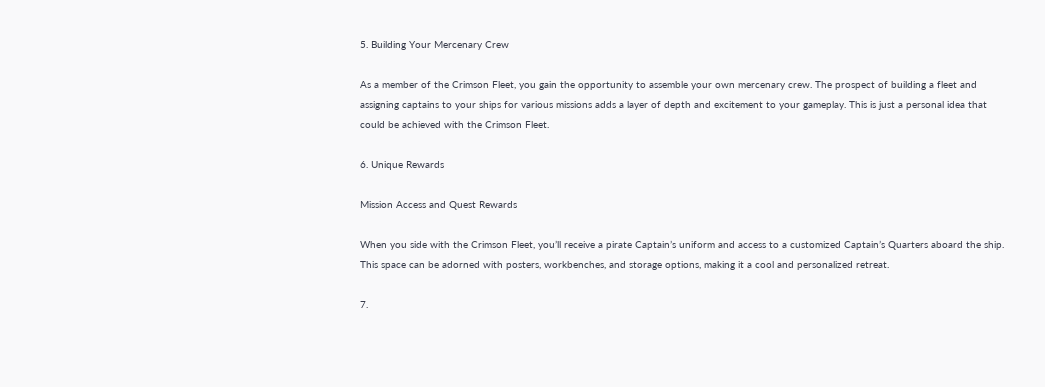5. Building Your Mercenary Crew

As a member of the Crimson Fleet, you gain the opportunity to assemble your own mercenary crew. The prospect of building a fleet and assigning captains to your ships for various missions adds a layer of depth and excitement to your gameplay. This is just a personal idea that could be achieved with the Crimson Fleet.

6. Unique Rewards

Mission Access and Quest Rewards

When you side with the Crimson Fleet, you’ll receive a pirate Captain’s uniform and access to a customized Captain’s Quarters aboard the ship. This space can be adorned with posters, workbenches, and storage options, making it a cool and personalized retreat.

7.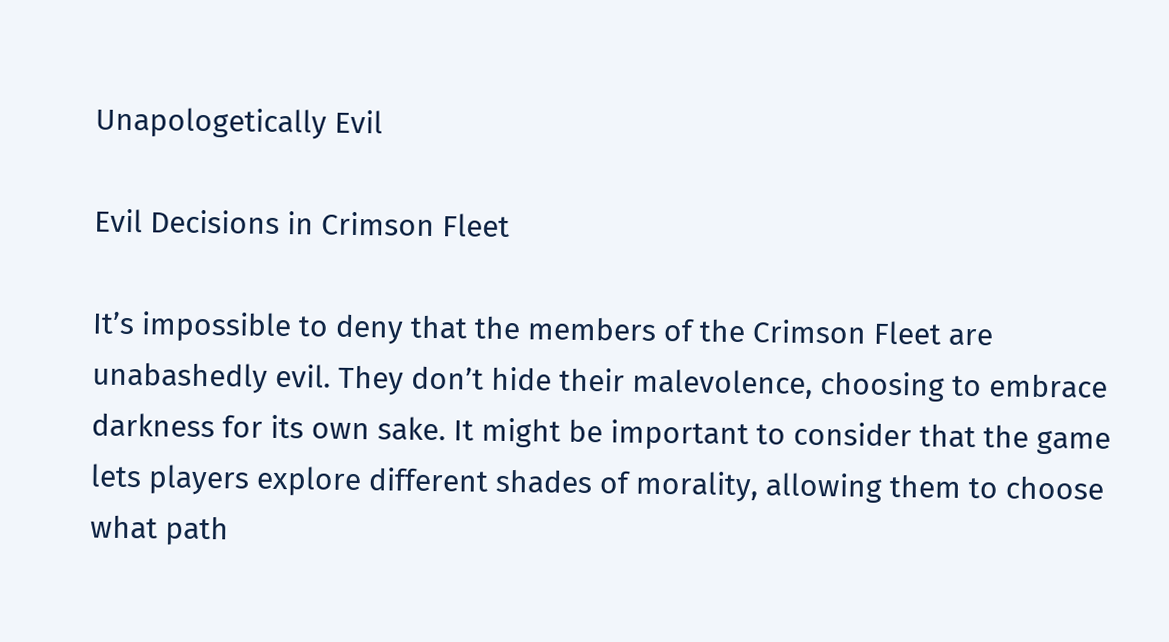Unapologetically Evil

Evil Decisions in Crimson Fleet

It’s impossible to deny that the members of the Crimson Fleet are unabashedly evil. They don’t hide their malevolence, choosing to embrace darkness for its own sake. It might be important to consider that the game lets players explore different shades of morality, allowing them to choose what path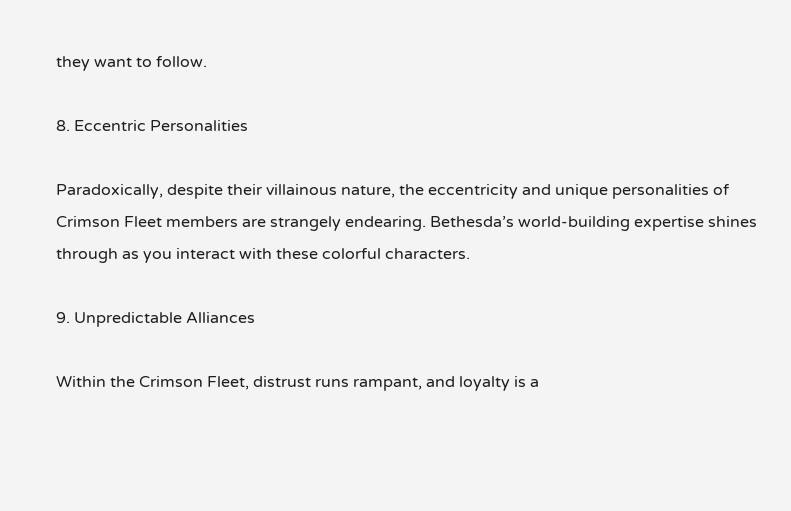they want to follow.

8. Eccentric Personalities

Paradoxically, despite their villainous nature, the eccentricity and unique personalities of Crimson Fleet members are strangely endearing. Bethesda’s world-building expertise shines through as you interact with these colorful characters.

9. Unpredictable Alliances

Within the Crimson Fleet, distrust runs rampant, and loyalty is a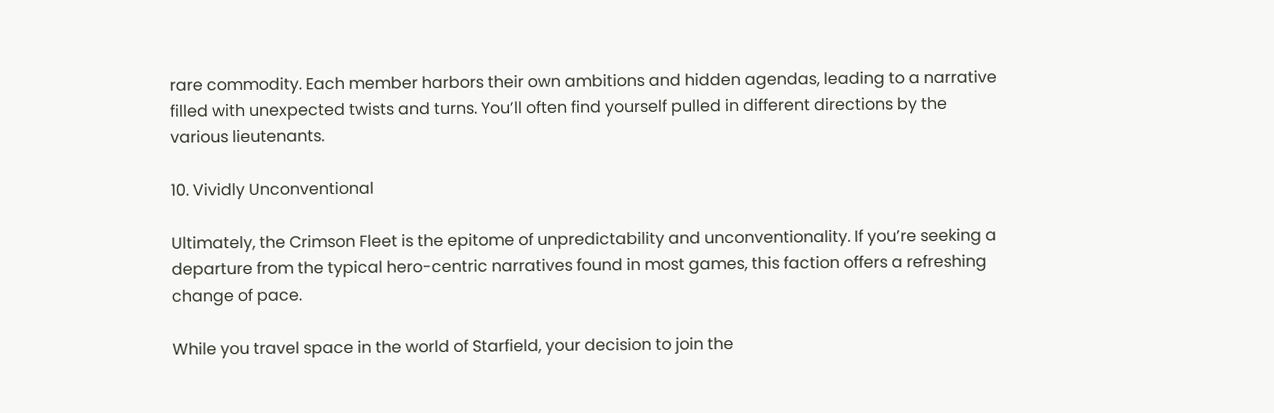rare commodity. Each member harbors their own ambitions and hidden agendas, leading to a narrative filled with unexpected twists and turns. You’ll often find yourself pulled in different directions by the various lieutenants.

10. Vividly Unconventional

Ultimately, the Crimson Fleet is the epitome of unpredictability and unconventionality. If you’re seeking a departure from the typical hero-centric narratives found in most games, this faction offers a refreshing change of pace.

While you travel space in the world of Starfield, your decision to join the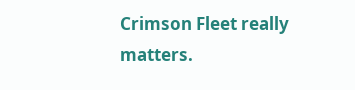Crimson Fleet really matters.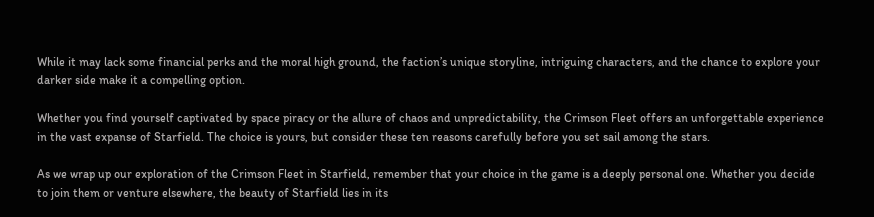While it may lack some financial perks and the moral high ground, the faction’s unique storyline, intriguing characters, and the chance to explore your darker side make it a compelling option.

Whether you find yourself captivated by space piracy or the allure of chaos and unpredictability, the Crimson Fleet offers an unforgettable experience in the vast expanse of Starfield. The choice is yours, but consider these ten reasons carefully before you set sail among the stars.

As we wrap up our exploration of the Crimson Fleet in Starfield, remember that your choice in the game is a deeply personal one. Whether you decide to join them or venture elsewhere, the beauty of Starfield lies in its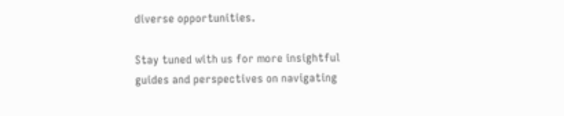diverse opportunities.

Stay tuned with us for more insightful guides and perspectives on navigating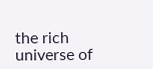the rich universe of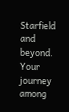Starfield and beyond. Your journey among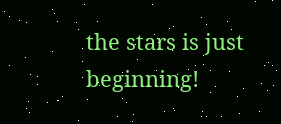the stars is just beginning!